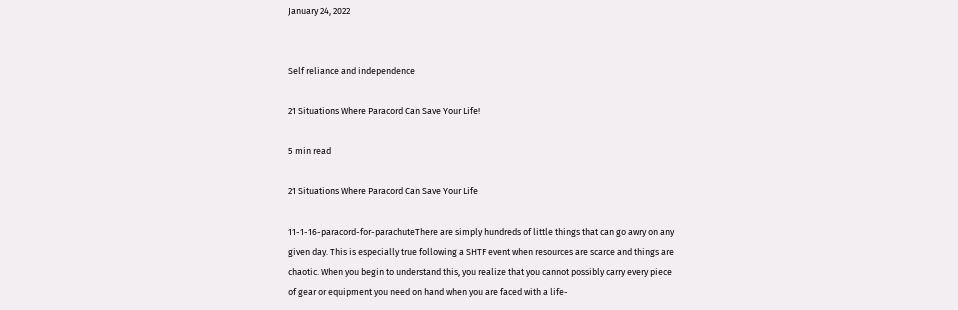January 24, 2022


Self reliance and independence

21 Situations Where Paracord Can Save Your Life!

5 min read

21 Situations Where Paracord Can Save Your Life

11-1-16-paracord-for-parachuteThere are simply hundreds of little things that can go awry on any given day. This is especially true following a SHTF event when resources are scarce and things are chaotic. When you begin to understand this, you realize that you cannot possibly carry every piece of gear or equipment you need on hand when you are faced with a life-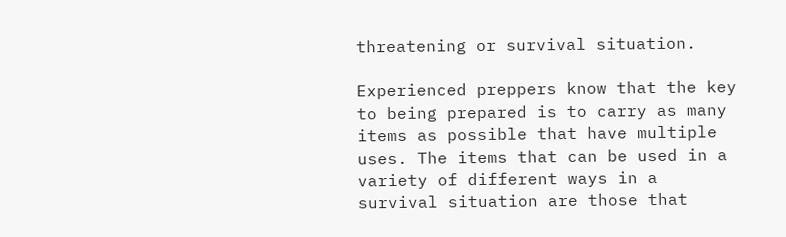threatening or survival situation.

Experienced preppers know that the key to being prepared is to carry as many items as possible that have multiple uses. The items that can be used in a variety of different ways in a survival situation are those that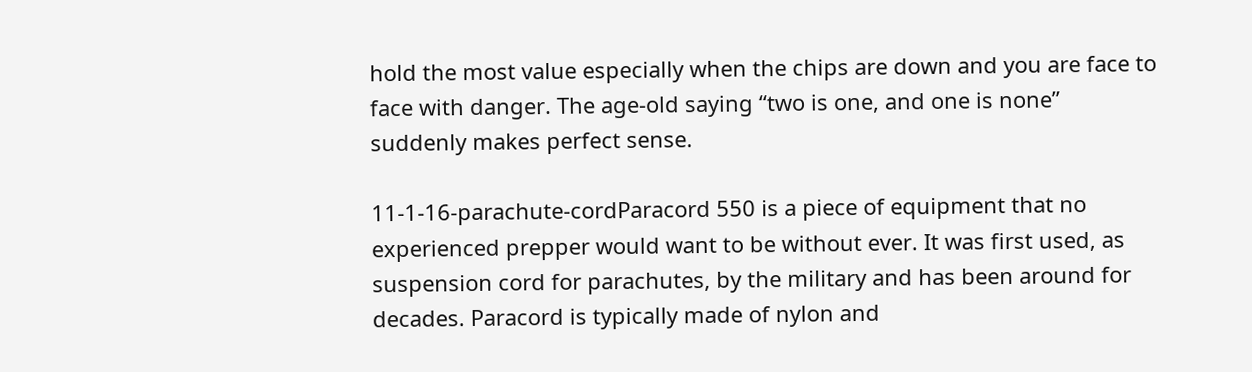hold the most value especially when the chips are down and you are face to face with danger. The age-old saying “two is one, and one is none” suddenly makes perfect sense.

11-1-16-parachute-cordParacord 550 is a piece of equipment that no experienced prepper would want to be without ever. It was first used, as suspension cord for parachutes, by the military and has been around for decades. Paracord is typically made of nylon and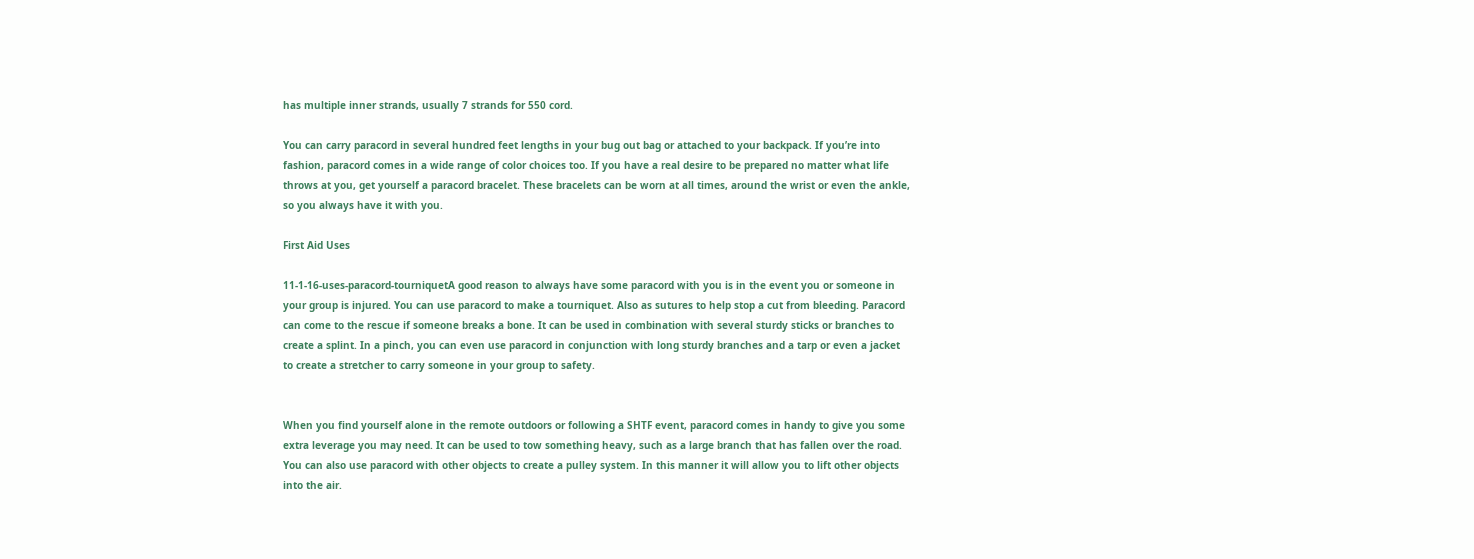has multiple inner strands, usually 7 strands for 550 cord.

You can carry paracord in several hundred feet lengths in your bug out bag or attached to your backpack. If you’re into fashion, paracord comes in a wide range of color choices too. If you have a real desire to be prepared no matter what life throws at you, get yourself a paracord bracelet. These bracelets can be worn at all times, around the wrist or even the ankle, so you always have it with you.

First Aid Uses

11-1-16-uses-paracord-tourniquetA good reason to always have some paracord with you is in the event you or someone in your group is injured. You can use paracord to make a tourniquet. Also as sutures to help stop a cut from bleeding. Paracord can come to the rescue if someone breaks a bone. It can be used in combination with several sturdy sticks or branches to create a splint. In a pinch, you can even use paracord in conjunction with long sturdy branches and a tarp or even a jacket to create a stretcher to carry someone in your group to safety.


When you find yourself alone in the remote outdoors or following a SHTF event, paracord comes in handy to give you some extra leverage you may need. It can be used to tow something heavy, such as a large branch that has fallen over the road. You can also use paracord with other objects to create a pulley system. In this manner it will allow you to lift other objects into the air.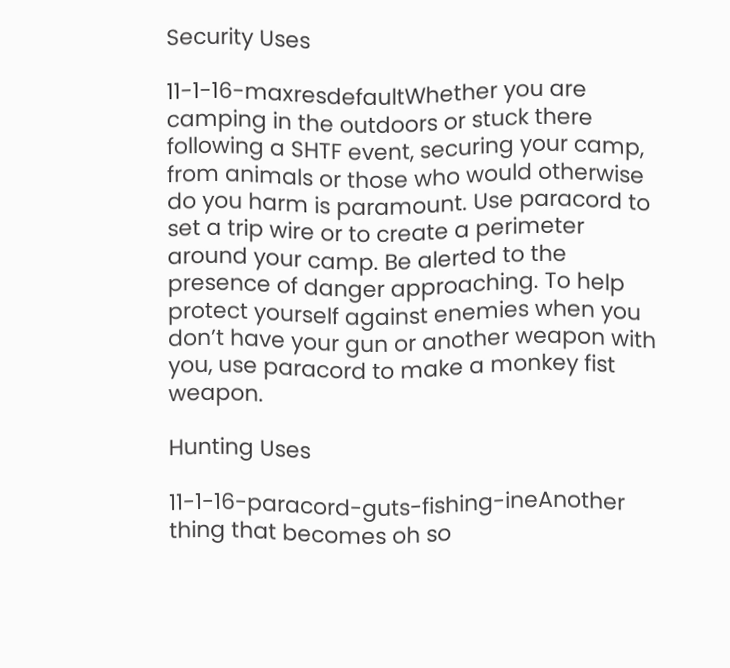Security Uses

11-1-16-maxresdefaultWhether you are camping in the outdoors or stuck there following a SHTF event, securing your camp, from animals or those who would otherwise do you harm is paramount. Use paracord to set a trip wire or to create a perimeter around your camp. Be alerted to the presence of danger approaching. To help protect yourself against enemies when you don’t have your gun or another weapon with you, use paracord to make a monkey fist weapon.

Hunting Uses

11-1-16-paracord-guts-fishing-ineAnother thing that becomes oh so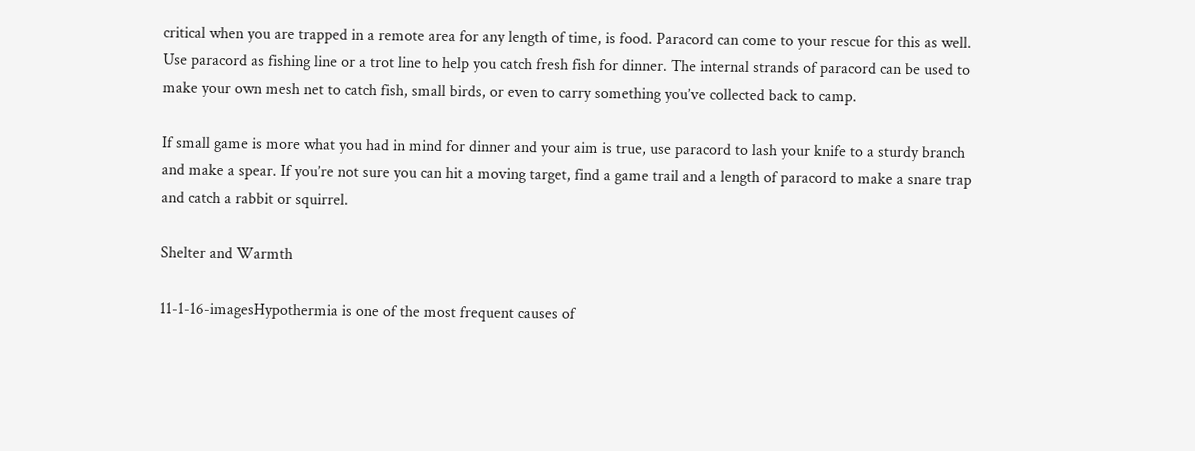critical when you are trapped in a remote area for any length of time, is food. Paracord can come to your rescue for this as well. Use paracord as fishing line or a trot line to help you catch fresh fish for dinner. The internal strands of paracord can be used to make your own mesh net to catch fish, small birds, or even to carry something you’ve collected back to camp.

If small game is more what you had in mind for dinner and your aim is true, use paracord to lash your knife to a sturdy branch and make a spear. If you’re not sure you can hit a moving target, find a game trail and a length of paracord to make a snare trap and catch a rabbit or squirrel.

Shelter and Warmth

11-1-16-imagesHypothermia is one of the most frequent causes of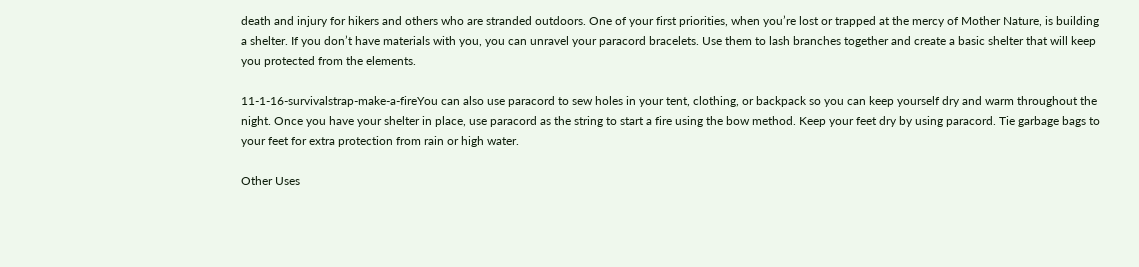death and injury for hikers and others who are stranded outdoors. One of your first priorities, when you’re lost or trapped at the mercy of Mother Nature, is building a shelter. If you don’t have materials with you, you can unravel your paracord bracelets. Use them to lash branches together and create a basic shelter that will keep you protected from the elements.

11-1-16-survivalstrap-make-a-fireYou can also use paracord to sew holes in your tent, clothing, or backpack so you can keep yourself dry and warm throughout the night. Once you have your shelter in place, use paracord as the string to start a fire using the bow method. Keep your feet dry by using paracord. Tie garbage bags to your feet for extra protection from rain or high water.

Other Uses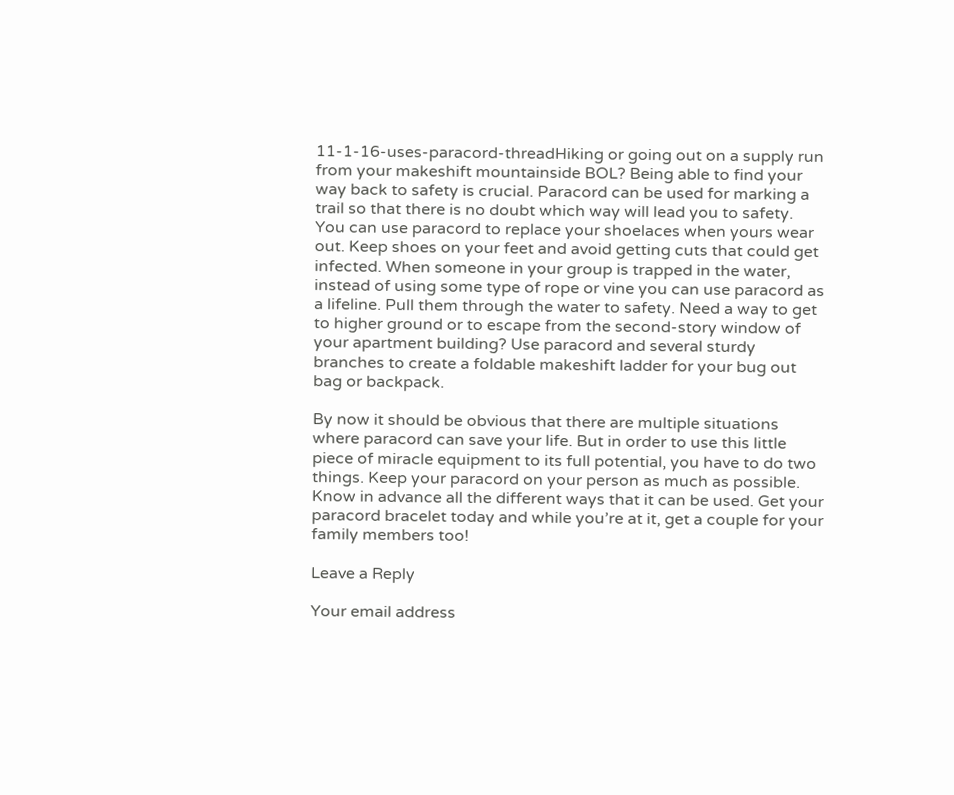11-1-16-uses-paracord-threadHiking or going out on a supply run from your makeshift mountainside BOL? Being able to find your way back to safety is crucial. Paracord can be used for marking a trail so that there is no doubt which way will lead you to safety.  You can use paracord to replace your shoelaces when yours wear out. Keep shoes on your feet and avoid getting cuts that could get infected. When someone in your group is trapped in the water, instead of using some type of rope or vine you can use paracord as a lifeline. Pull them through the water to safety. Need a way to get to higher ground or to escape from the second-story window of your apartment building? Use paracord and several sturdy branches to create a foldable makeshift ladder for your bug out bag or backpack.

By now it should be obvious that there are multiple situations where paracord can save your life. But in order to use this little piece of miracle equipment to its full potential, you have to do two things. Keep your paracord on your person as much as possible. Know in advance all the different ways that it can be used. Get your paracord bracelet today and while you’re at it, get a couple for your family members too!

Leave a Reply

Your email address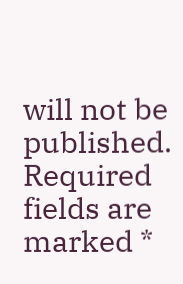will not be published. Required fields are marked *